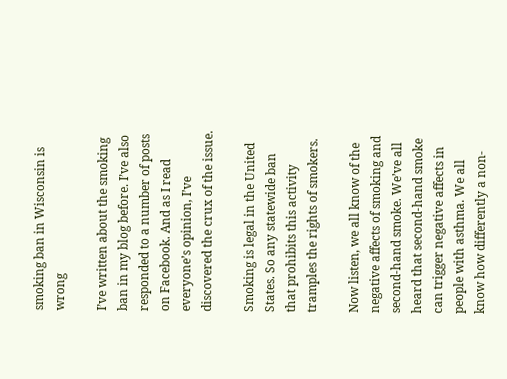smoking ban in Wisconsin is wrong

I’ve written about the smoking ban in my blog before. I’ve also responded to a number of posts on Facebook. And as I read everyone’s opinion, I’ve discovered the crux of the issue.

Smoking is legal in the United States. So any statewide ban that prohibits this activity tramples the rights of smokers.

Now listen, we all know of the negative affects of smoking and second-hand smoke. We’ve all heard that second-hand smoke can trigger negative affects in people with asthma. We all know how differently a non-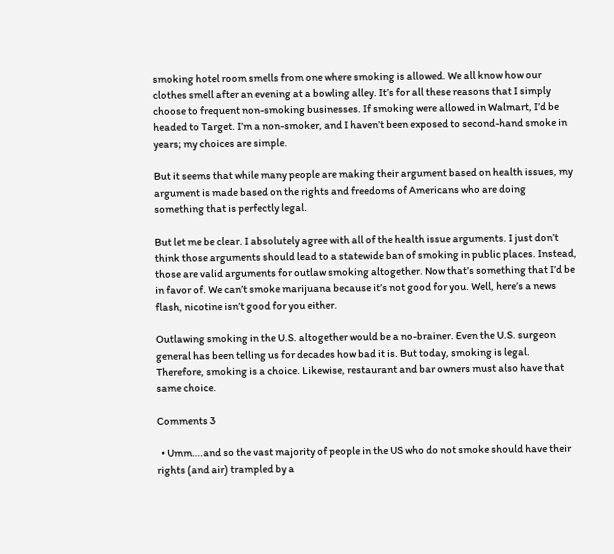smoking hotel room smells from one where smoking is allowed. We all know how our clothes smell after an evening at a bowling alley. It’s for all these reasons that I simply choose to frequent non-smoking businesses. If smoking were allowed in Walmart, I’d be headed to Target. I’m a non-smoker, and I haven’t been exposed to second-hand smoke in years; my choices are simple.

But it seems that while many people are making their argument based on health issues, my argument is made based on the rights and freedoms of Americans who are doing something that is perfectly legal.

But let me be clear. I absolutely agree with all of the health issue arguments. I just don’t think those arguments should lead to a statewide ban of smoking in public places. Instead, those are valid arguments for outlaw smoking altogether. Now that’s something that I’d be in favor of. We can’t smoke marijuana because it’s not good for you. Well, here’s a news flash, nicotine isn’t good for you either.

Outlawing smoking in the U.S. altogether would be a no-brainer. Even the U.S. surgeon general has been telling us for decades how bad it is. But today, smoking is legal. Therefore, smoking is a choice. Likewise, restaurant and bar owners must also have that same choice.

Comments 3

  • Umm….and so the vast majority of people in the US who do not smoke should have their rights (and air) trampled by a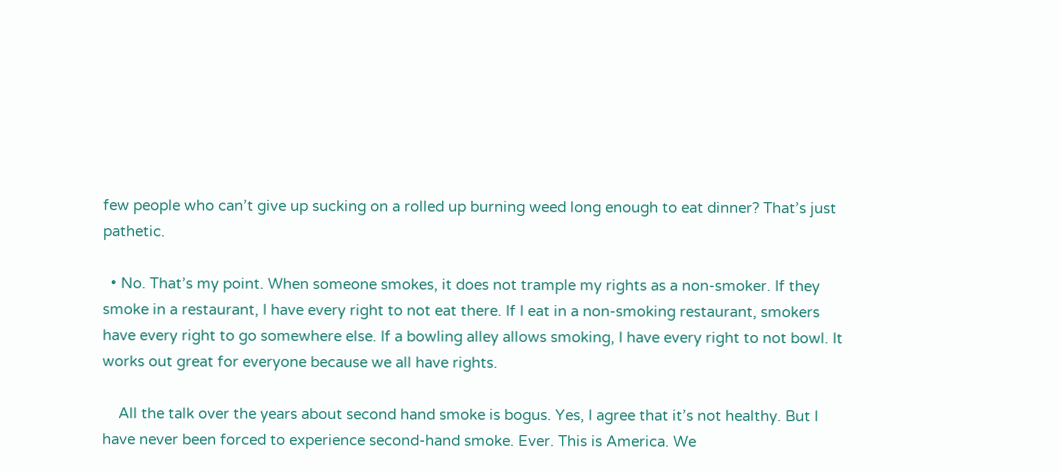few people who can’t give up sucking on a rolled up burning weed long enough to eat dinner? That’s just pathetic.

  • No. That’s my point. When someone smokes, it does not trample my rights as a non-smoker. If they smoke in a restaurant, I have every right to not eat there. If I eat in a non-smoking restaurant, smokers have every right to go somewhere else. If a bowling alley allows smoking, I have every right to not bowl. It works out great for everyone because we all have rights.

    All the talk over the years about second hand smoke is bogus. Yes, I agree that it’s not healthy. But I have never been forced to experience second-hand smoke. Ever. This is America. We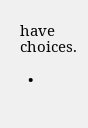have choices.

  •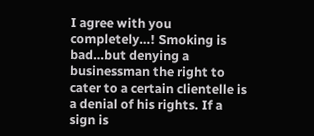I agree with you completely…! Smoking is bad…but denying a businessman the right to cater to a certain clientelle is a denial of his rights. If a sign is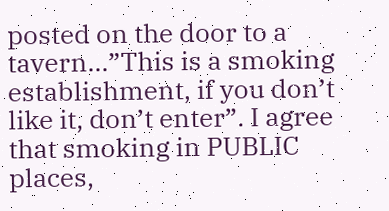posted on the door to a tavern…”This is a smoking establishment, if you don’t like it, don’t enter”. I agree that smoking in PUBLIC places,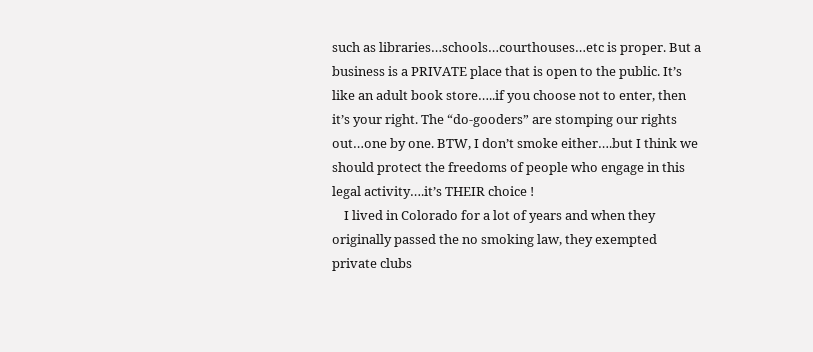such as libraries…schools…courthouses…etc is proper. But a business is a PRIVATE place that is open to the public. It’s like an adult book store…..if you choose not to enter, then it’s your right. The “do-gooders” are stomping our rights out…one by one. BTW, I don’t smoke either….but I think we should protect the freedoms of people who engage in this legal activity….it’s THEIR choice !
    I lived in Colorado for a lot of years and when they originally passed the no smoking law, they exempted private clubs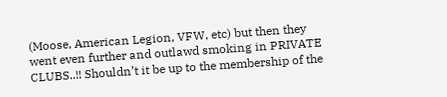(Moose, American Legion, VFW, etc) but then they went even further and outlawd smoking in PRIVATE CLUBS..!! Shouldn’t it be up to the membership of the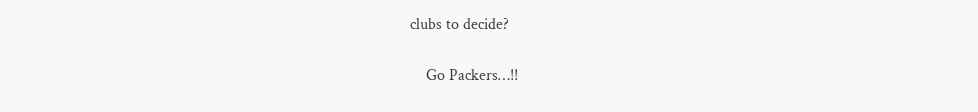clubs to decide?

    Go Packers…!!